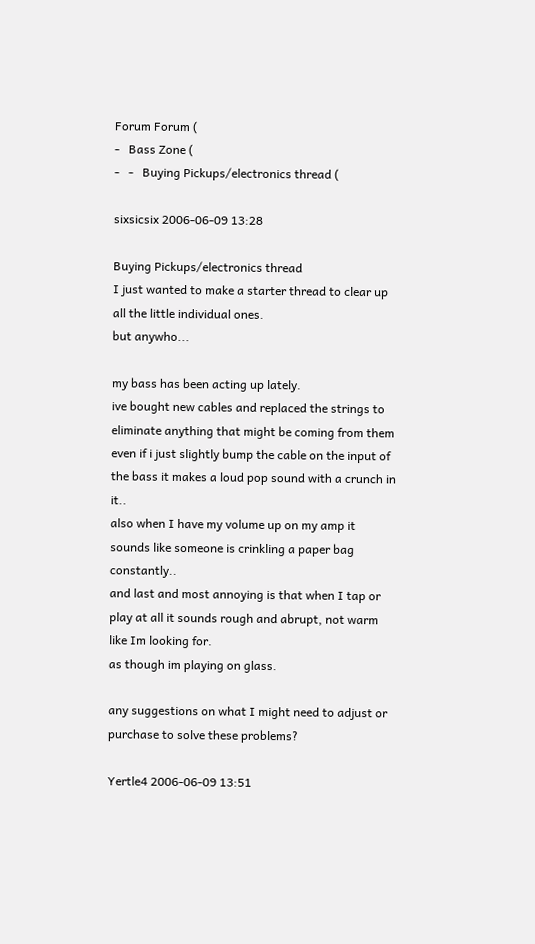Forum Forum (
-   Bass Zone (
-   -   Buying Pickups/electronics thread (

sixsicsix 2006-06-09 13:28

Buying Pickups/electronics thread
I just wanted to make a starter thread to clear up all the little individual ones.
but anywho...

my bass has been acting up lately.
ive bought new cables and replaced the strings to eliminate anything that might be coming from them
even if i just slightly bump the cable on the input of the bass it makes a loud pop sound with a crunch in it..
also when I have my volume up on my amp it sounds like someone is crinkling a paper bag constantly..
and last and most annoying is that when I tap or play at all it sounds rough and abrupt, not warm like Im looking for.
as though im playing on glass.

any suggestions on what I might need to adjust or purchase to solve these problems?

Yertle4 2006-06-09 13:51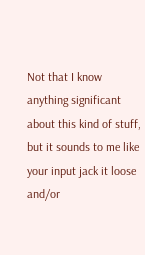Not that I know anything significant about this kind of stuff, but it sounds to me like your input jack it loose and/or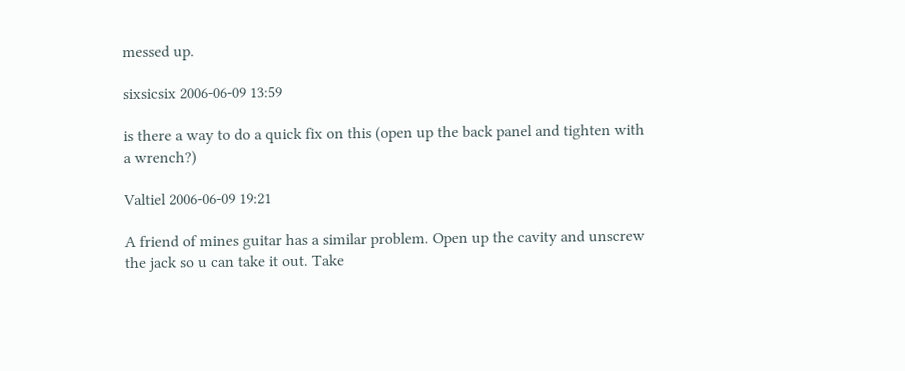messed up.

sixsicsix 2006-06-09 13:59

is there a way to do a quick fix on this (open up the back panel and tighten with a wrench?)

Valtiel 2006-06-09 19:21

A friend of mines guitar has a similar problem. Open up the cavity and unscrew the jack so u can take it out. Take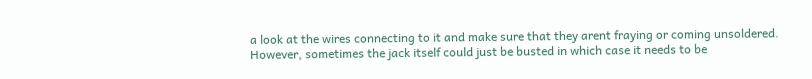a look at the wires connecting to it and make sure that they arent fraying or coming unsoldered. However, sometimes the jack itself could just be busted in which case it needs to be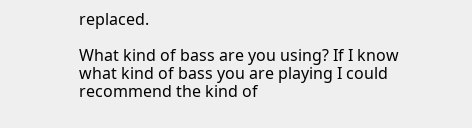replaced.

What kind of bass are you using? If I know what kind of bass you are playing I could recommend the kind of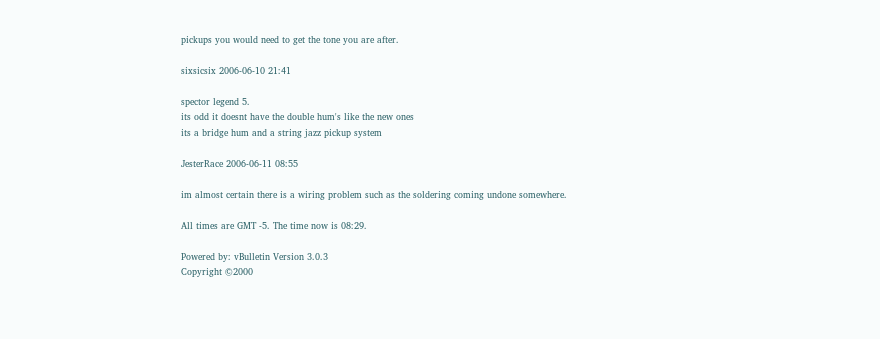pickups you would need to get the tone you are after.

sixsicsix 2006-06-10 21:41

spector legend 5.
its odd it doesnt have the double hum's like the new ones
its a bridge hum and a string jazz pickup system

JesterRace 2006-06-11 08:55

im almost certain there is a wiring problem such as the soldering coming undone somewhere.

All times are GMT -5. The time now is 08:29.

Powered by: vBulletin Version 3.0.3
Copyright ©2000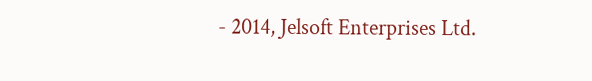- 2014, Jelsoft Enterprises Ltd.